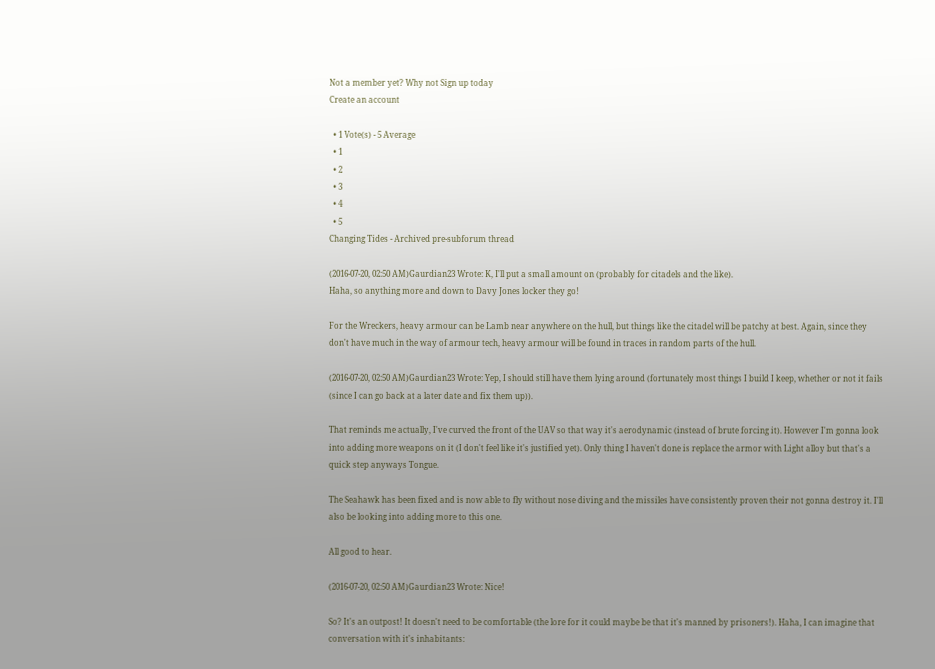Not a member yet? Why not Sign up today
Create an account

  • 1 Vote(s) - 5 Average
  • 1
  • 2
  • 3
  • 4
  • 5
Changing Tides - Archived pre-subforum thread

(2016-07-20, 02:50 AM)Gaurdian23 Wrote: K, I'll put a small amount on (probably for citadels and the like).
Haha, so anything more and down to Davy Jones locker they go!

For the Wreckers, heavy armour can be Lamb near anywhere on the hull, but things like the citadel will be patchy at best. Again, since they don't have much in the way of armour tech, heavy armour will be found in traces in random parts of the hull.

(2016-07-20, 02:50 AM)Gaurdian23 Wrote: Yep, I should still have them lying around (fortunately most things I build I keep, whether or not it fails (since I can go back at a later date and fix them up)).

That reminds me actually, I've curved the front of the UAV so that way it's aerodynamic (instead of brute forcing it). However I'm gonna look into adding more weapons on it (I don't feel like it's justified yet). Only thing I haven't done is replace the armor with Light alloy but that's a quick step anyways Tongue.

The Seahawk has been fixed and is now able to fly without nose diving and the missiles have consistently proven their not gonna destroy it. I'll also be looking into adding more to this one.

All good to hear.

(2016-07-20, 02:50 AM)Gaurdian23 Wrote: Nice!

So? It's an outpost! It doesn't need to be comfortable (the lore for it could maybe be that it's manned by prisoners!). Haha, I can imagine that conversation with it's inhabitants: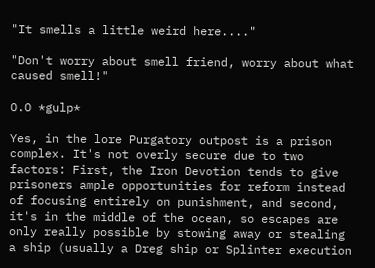"It smells a little weird here...."

"Don't worry about smell friend, worry about what caused smell!"

O.O *gulp*

Yes, in the lore Purgatory outpost is a prison complex. It's not overly secure due to two factors: First, the Iron Devotion tends to give prisoners ample opportunities for reform instead of focusing entirely on punishment, and second, it's in the middle of the ocean, so escapes are only really possible by stowing away or stealing a ship (usually a Dreg ship or Splinter execution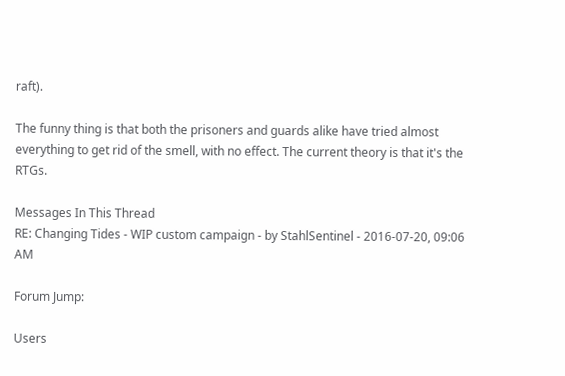raft).

The funny thing is that both the prisoners and guards alike have tried almost everything to get rid of the smell, with no effect. The current theory is that it's the RTGs.

Messages In This Thread
RE: Changing Tides - WIP custom campaign - by StahlSentinel - 2016-07-20, 09:06 AM

Forum Jump:

Users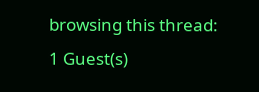browsing this thread:
1 Guest(s)